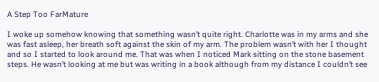A Step Too FarMature

I woke up somehow knowing that something wasn’t quite right. Charlotte was in my arms and she was fast asleep, her breath soft against the skin of my arm. The problem wasn’t with her I thought and so I started to look around me. That was when I noticed Mark sitting on the stone basement steps. He wasn’t looking at me but was writing in a book although from my distance I couldn’t see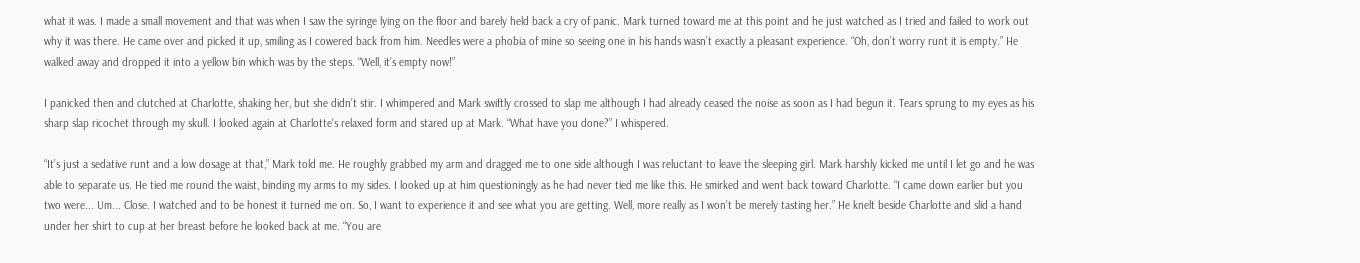what it was. I made a small movement and that was when I saw the syringe lying on the floor and barely held back a cry of panic. Mark turned toward me at this point and he just watched as I tried and failed to work out why it was there. He came over and picked it up, smiling as I cowered back from him. Needles were a phobia of mine so seeing one in his hands wasn’t exactly a pleasant experience. “Oh, don’t worry runt it is empty.” He walked away and dropped it into a yellow bin which was by the steps. “Well, it’s empty now!”

I panicked then and clutched at Charlotte, shaking her, but she didn’t stir. I whimpered and Mark swiftly crossed to slap me although I had already ceased the noise as soon as I had begun it. Tears sprung to my eyes as his sharp slap ricochet through my skull. I looked again at Charlotte’s relaxed form and stared up at Mark. “What have you done?” I whispered.

“It’s just a sedative runt and a low dosage at that,” Mark told me. He roughly grabbed my arm and dragged me to one side although I was reluctant to leave the sleeping girl. Mark harshly kicked me until I let go and he was able to separate us. He tied me round the waist, binding my arms to my sides. I looked up at him questioningly as he had never tied me like this. He smirked and went back toward Charlotte. “I came down earlier but you two were... Um... Close. I watched and to be honest it turned me on. So, I want to experience it and see what you are getting. Well, more really as I won’t be merely tasting her.” He knelt beside Charlotte and slid a hand under her shirt to cup at her breast before he looked back at me. “You are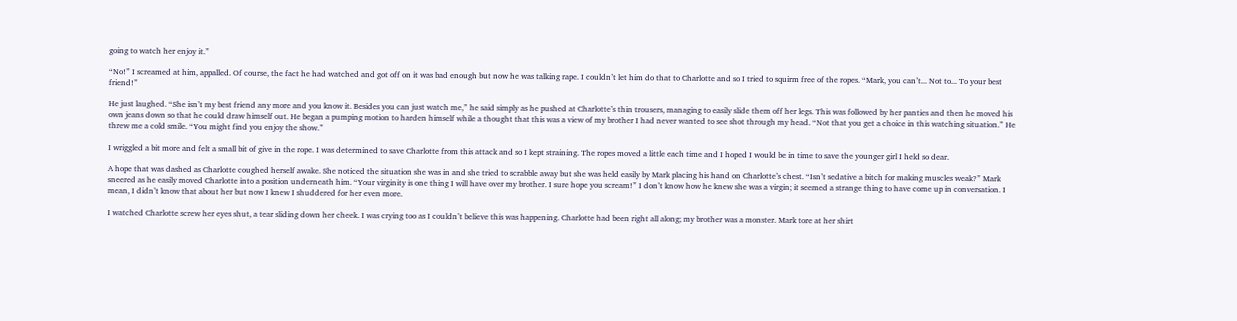going to watch her enjoy it.”

“No!” I screamed at him, appalled. Of course, the fact he had watched and got off on it was bad enough but now he was talking rape. I couldn’t let him do that to Charlotte and so I tried to squirm free of the ropes. “Mark, you can’t... Not to... To your best friend!”

He just laughed. “She isn’t my best friend any more and you know it. Besides you can just watch me,” he said simply as he pushed at Charlotte’s thin trousers, managing to easily slide them off her legs. This was followed by her panties and then he moved his own jeans down so that he could draw himself out. He began a pumping motion to harden himself while a thought that this was a view of my brother I had never wanted to see shot through my head. “Not that you get a choice in this watching situation.” He threw me a cold smile. “You might find you enjoy the show.”

I wriggled a bit more and felt a small bit of give in the rope. I was determined to save Charlotte from this attack and so I kept straining. The ropes moved a little each time and I hoped I would be in time to save the younger girl I held so dear.

A hope that was dashed as Charlotte coughed herself awake. She noticed the situation she was in and she tried to scrabble away but she was held easily by Mark placing his hand on Charlotte’s chest. “Isn’t sedative a bitch for making muscles weak?” Mark sneered as he easily moved Charlotte into a position underneath him. “Your virginity is one thing I will have over my brother. I sure hope you scream!” I don’t know how he knew she was a virgin; it seemed a strange thing to have come up in conversation. I mean, I didn’t know that about her but now I knew I shuddered for her even more.

I watched Charlotte screw her eyes shut, a tear sliding down her cheek. I was crying too as I couldn’t believe this was happening. Charlotte had been right all along; my brother was a monster. Mark tore at her shirt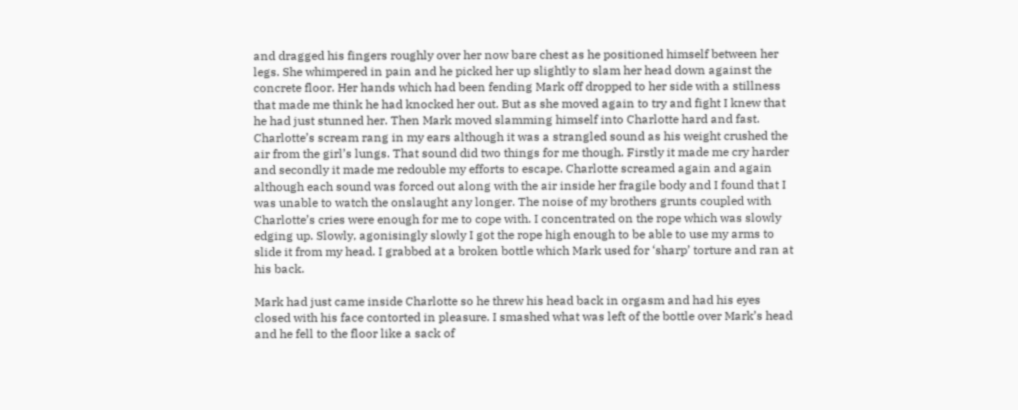and dragged his fingers roughly over her now bare chest as he positioned himself between her legs. She whimpered in pain and he picked her up slightly to slam her head down against the concrete floor. Her hands which had been fending Mark off dropped to her side with a stillness that made me think he had knocked her out. But as she moved again to try and fight I knew that he had just stunned her. Then Mark moved slamming himself into Charlotte hard and fast. Charlotte’s scream rang in my ears although it was a strangled sound as his weight crushed the air from the girl’s lungs. That sound did two things for me though. Firstly it made me cry harder and secondly it made me redouble my efforts to escape. Charlotte screamed again and again although each sound was forced out along with the air inside her fragile body and I found that I was unable to watch the onslaught any longer. The noise of my brothers grunts coupled with Charlotte’s cries were enough for me to cope with. I concentrated on the rope which was slowly edging up. Slowly, agonisingly slowly I got the rope high enough to be able to use my arms to slide it from my head. I grabbed at a broken bottle which Mark used for ‘sharp’ torture and ran at his back.

Mark had just came inside Charlotte so he threw his head back in orgasm and had his eyes closed with his face contorted in pleasure. I smashed what was left of the bottle over Mark’s head and he fell to the floor like a sack of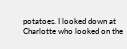potatoes. I looked down at Charlotte who looked on the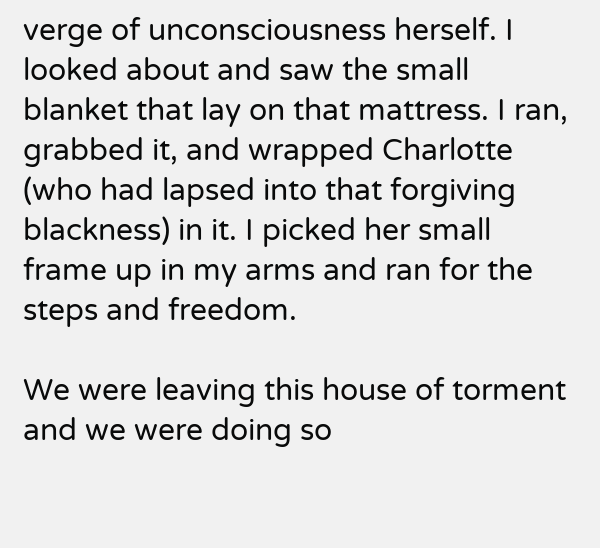verge of unconsciousness herself. I looked about and saw the small blanket that lay on that mattress. I ran, grabbed it, and wrapped Charlotte (who had lapsed into that forgiving blackness) in it. I picked her small frame up in my arms and ran for the steps and freedom.

We were leaving this house of torment and we were doing so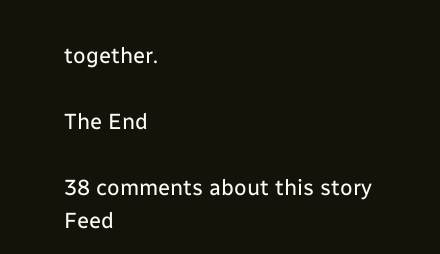together.

The End

38 comments about this story Feed